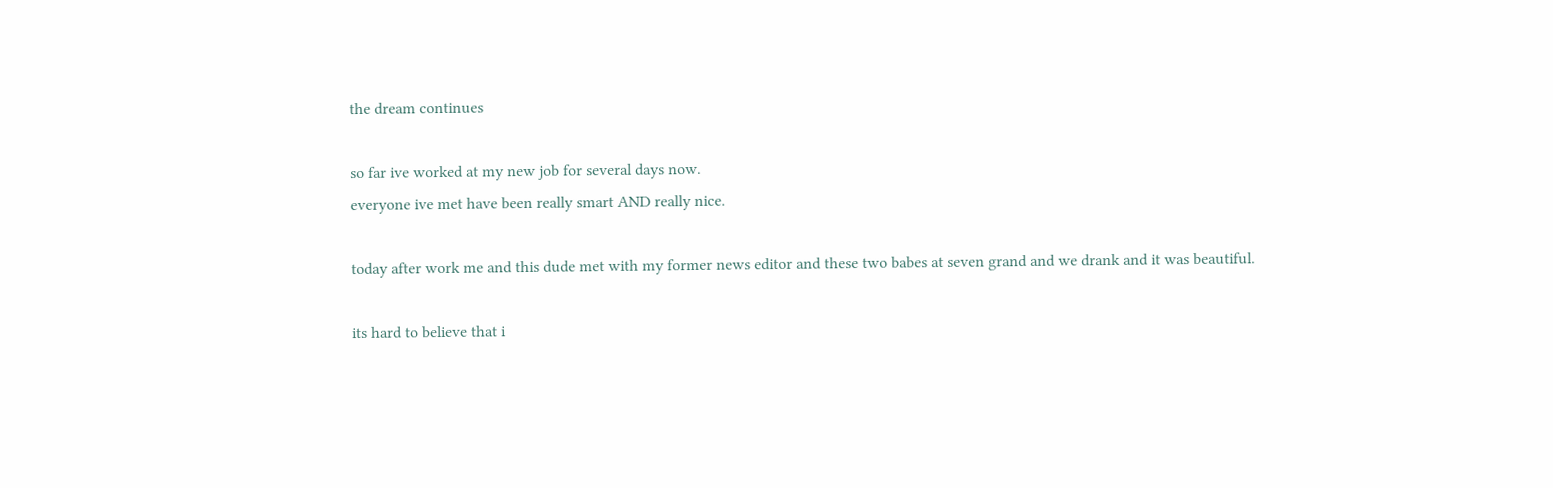the dream continues

so far ive worked at my new job for several days now.
everyone ive met have been really smart AND really nice.

today after work me and this dude met with my former news editor and these two babes at seven grand and we drank and it was beautiful.

its hard to believe that i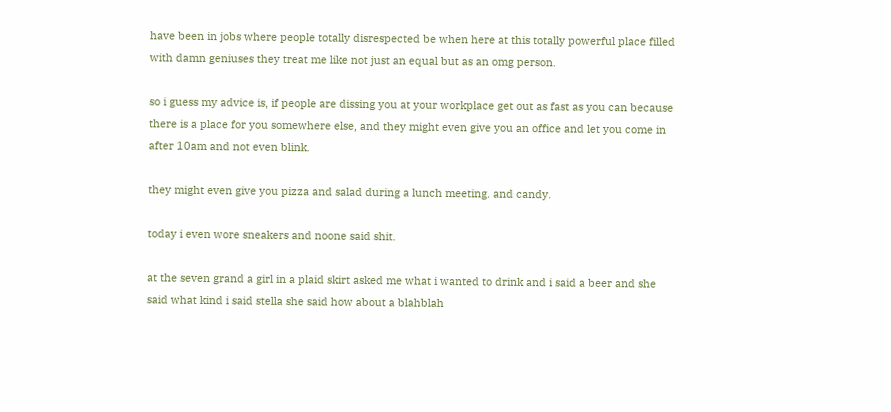have been in jobs where people totally disrespected be when here at this totally powerful place filled with damn geniuses they treat me like not just an equal but as an omg person.

so i guess my advice is, if people are dissing you at your workplace get out as fast as you can because there is a place for you somewhere else, and they might even give you an office and let you come in after 10am and not even blink.

they might even give you pizza and salad during a lunch meeting. and candy.

today i even wore sneakers and noone said shit.

at the seven grand a girl in a plaid skirt asked me what i wanted to drink and i said a beer and she said what kind i said stella she said how about a blahblah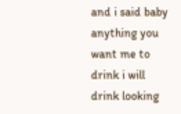and i said baby anything you want me to drink i will drink looking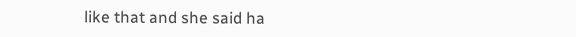like that and she said ha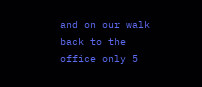and on our walk back to the office only 5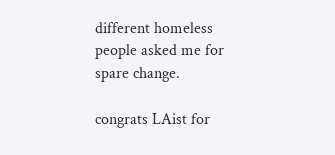different homeless people asked me for spare change.

congrats LAist for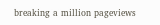breaking a million pageviews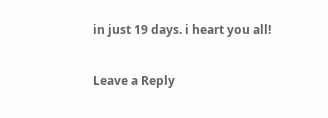in just 19 days. i heart you all!

Leave a Reply